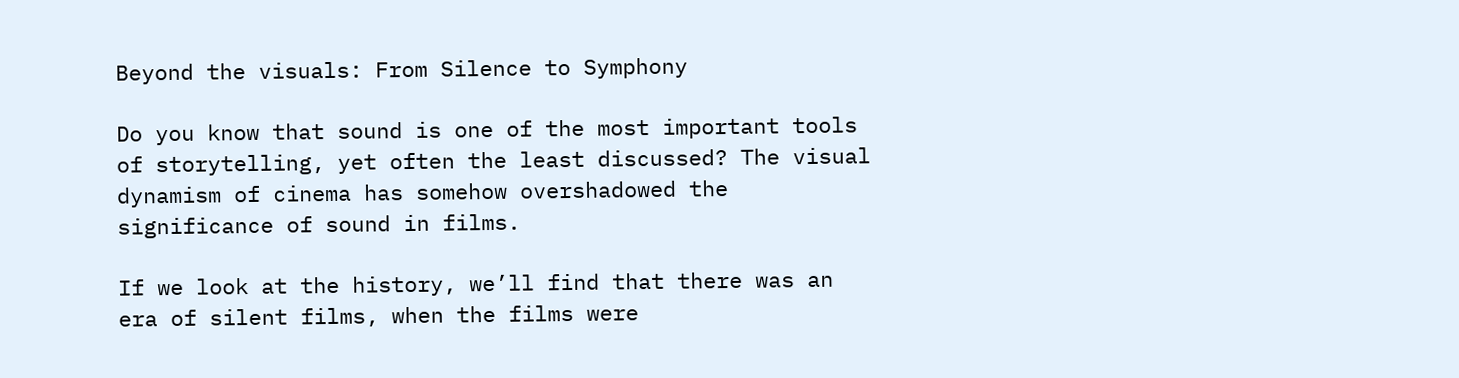Beyond the visuals: From Silence to Symphony

Do you know that sound is one of the most important tools of storytelling, yet often the least discussed? The visual dynamism of cinema has somehow overshadowed the significance of sound in films.

If we look at the history, we’ll find that there was an era of silent films, when the films were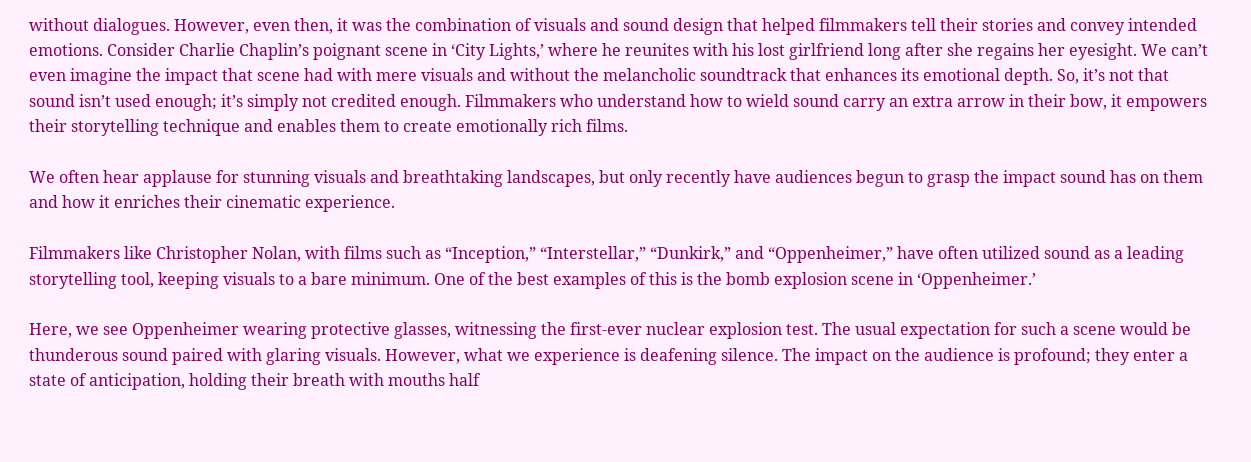without dialogues. However, even then, it was the combination of visuals and sound design that helped filmmakers tell their stories and convey intended emotions. Consider Charlie Chaplin’s poignant scene in ‘City Lights,’ where he reunites with his lost girlfriend long after she regains her eyesight. We can’t even imagine the impact that scene had with mere visuals and without the melancholic soundtrack that enhances its emotional depth. So, it’s not that sound isn’t used enough; it’s simply not credited enough. Filmmakers who understand how to wield sound carry an extra arrow in their bow, it empowers their storytelling technique and enables them to create emotionally rich films.

We often hear applause for stunning visuals and breathtaking landscapes, but only recently have audiences begun to grasp the impact sound has on them and how it enriches their cinematic experience.

Filmmakers like Christopher Nolan, with films such as “Inception,” “Interstellar,” “Dunkirk,” and “Oppenheimer,” have often utilized sound as a leading storytelling tool, keeping visuals to a bare minimum. One of the best examples of this is the bomb explosion scene in ‘Oppenheimer.’

Here, we see Oppenheimer wearing protective glasses, witnessing the first-ever nuclear explosion test. The usual expectation for such a scene would be thunderous sound paired with glaring visuals. However, what we experience is deafening silence. The impact on the audience is profound; they enter a state of anticipation, holding their breath with mouths half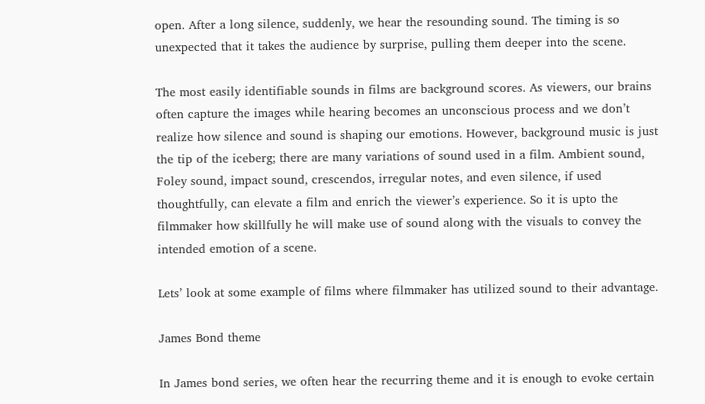open. After a long silence, suddenly, we hear the resounding sound. The timing is so unexpected that it takes the audience by surprise, pulling them deeper into the scene.

The most easily identifiable sounds in films are background scores. As viewers, our brains often capture the images while hearing becomes an unconscious process and we don’t realize how silence and sound is shaping our emotions. However, background music is just the tip of the iceberg; there are many variations of sound used in a film. Ambient sound, Foley sound, impact sound, crescendos, irregular notes, and even silence, if used thoughtfully, can elevate a film and enrich the viewer’s experience. So it is upto the filmmaker how skillfully he will make use of sound along with the visuals to convey the intended emotion of a scene.

Lets’ look at some example of films where filmmaker has utilized sound to their advantage.

James Bond theme

In James bond series, we often hear the recurring theme and it is enough to evoke certain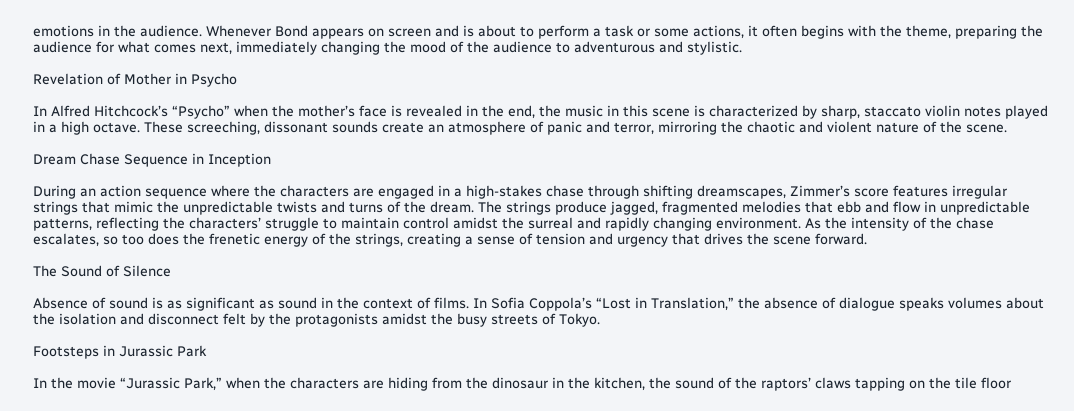emotions in the audience. Whenever Bond appears on screen and is about to perform a task or some actions, it often begins with the theme, preparing the audience for what comes next, immediately changing the mood of the audience to adventurous and stylistic.

Revelation of Mother in Psycho

In Alfred Hitchcock’s “Psycho” when the mother’s face is revealed in the end, the music in this scene is characterized by sharp, staccato violin notes played in a high octave. These screeching, dissonant sounds create an atmosphere of panic and terror, mirroring the chaotic and violent nature of the scene.

Dream Chase Sequence in Inception

During an action sequence where the characters are engaged in a high-stakes chase through shifting dreamscapes, Zimmer’s score features irregular strings that mimic the unpredictable twists and turns of the dream. The strings produce jagged, fragmented melodies that ebb and flow in unpredictable patterns, reflecting the characters’ struggle to maintain control amidst the surreal and rapidly changing environment. As the intensity of the chase escalates, so too does the frenetic energy of the strings, creating a sense of tension and urgency that drives the scene forward.

The Sound of Silence

Absence of sound is as significant as sound in the context of films. In Sofia Coppola’s “Lost in Translation,” the absence of dialogue speaks volumes about the isolation and disconnect felt by the protagonists amidst the busy streets of Tokyo.

Footsteps in Jurassic Park

In the movie “Jurassic Park,” when the characters are hiding from the dinosaur in the kitchen, the sound of the raptors’ claws tapping on the tile floor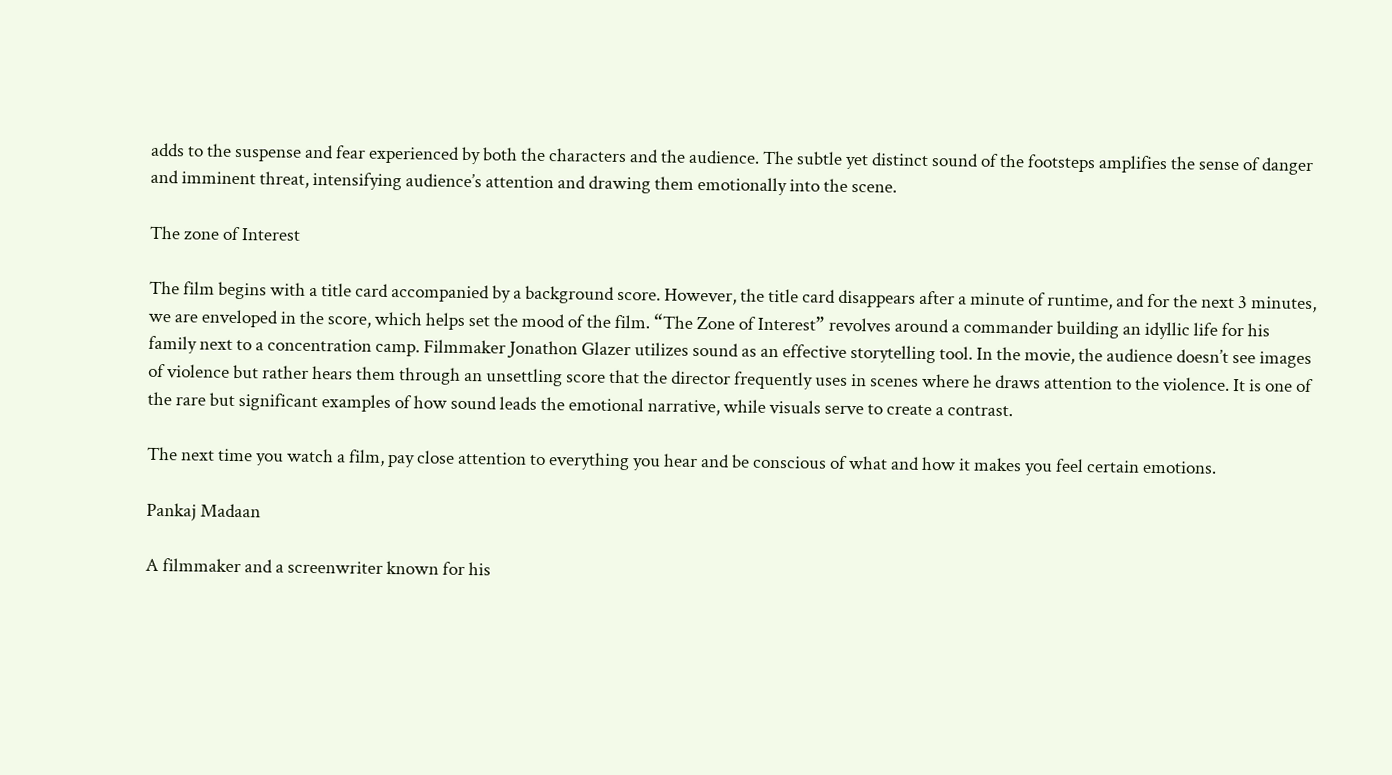adds to the suspense and fear experienced by both the characters and the audience. The subtle yet distinct sound of the footsteps amplifies the sense of danger and imminent threat, intensifying audience’s attention and drawing them emotionally into the scene.

The zone of Interest

The film begins with a title card accompanied by a background score. However, the title card disappears after a minute of runtime, and for the next 3 minutes, we are enveloped in the score, which helps set the mood of the film. “The Zone of Interest” revolves around a commander building an idyllic life for his family next to a concentration camp. Filmmaker Jonathon Glazer utilizes sound as an effective storytelling tool. In the movie, the audience doesn’t see images of violence but rather hears them through an unsettling score that the director frequently uses in scenes where he draws attention to the violence. It is one of the rare but significant examples of how sound leads the emotional narrative, while visuals serve to create a contrast.

The next time you watch a film, pay close attention to everything you hear and be conscious of what and how it makes you feel certain emotions.

Pankaj Madaan

A filmmaker and a screenwriter known for his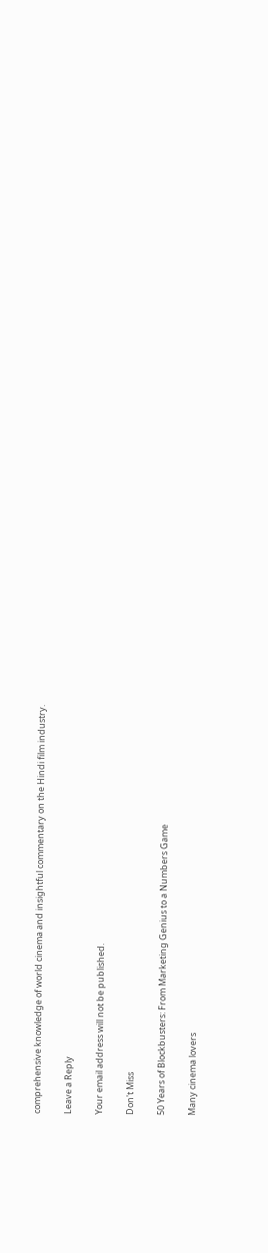comprehensive knowledge of world cinema and insightful commentary on the Hindi film industry.

Leave a Reply

Your email address will not be published.

Don't Miss

50 Years of Blockbusters: From Marketing Genius to a Numbers Game

Many cinema lovers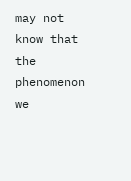may not know that the phenomenon we